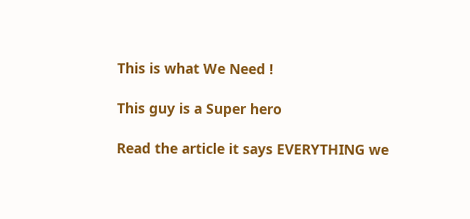This is what We Need !

This guy is a Super hero

Read the article it says EVERYTHING we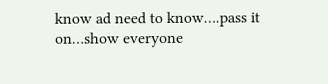know ad need to know….pass it on…show everyone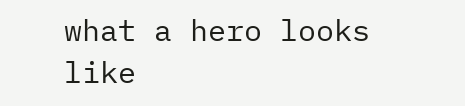what a hero looks like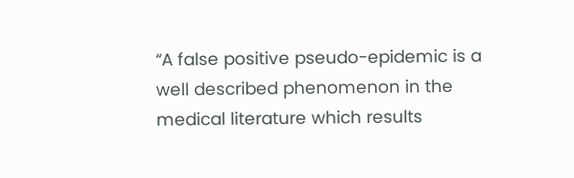“A false positive pseudo-epidemic is a well described phenomenon in the medical literature which results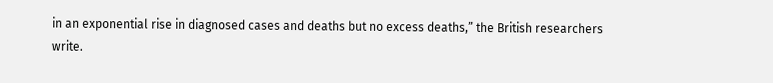in an exponential rise in diagnosed cases and deaths but no excess deaths,” the British researchers write.